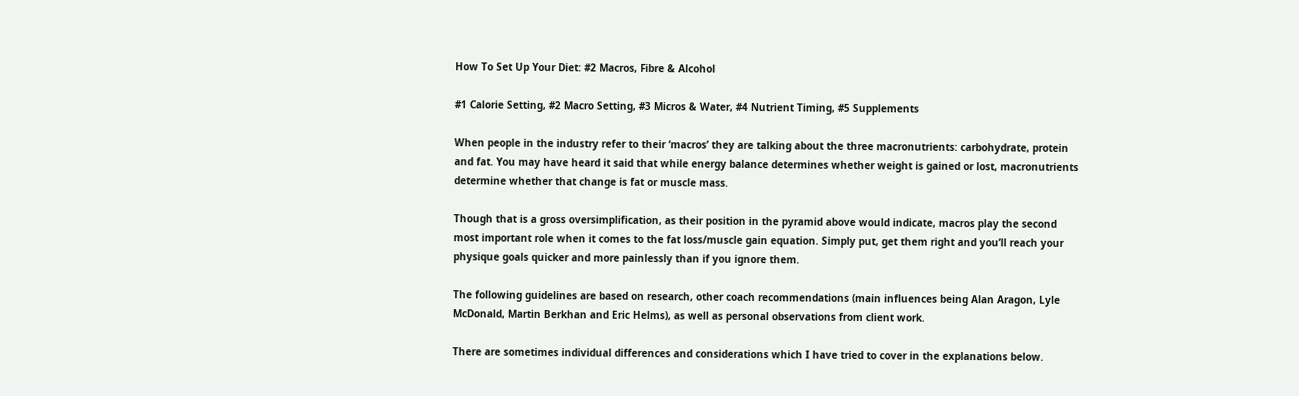How To Set Up Your Diet: #2 Macros, Fibre & Alcohol

#1 Calorie Setting, #2 Macro Setting, #3 Micros & Water, #4 Nutrient Timing, #5 Supplements

When people in the industry refer to their ‘macros’ they are talking about the three macronutrients: carbohydrate, protein and fat. You may have heard it said that while energy balance determines whether weight is gained or lost, macronutrients determine whether that change is fat or muscle mass.

Though that is a gross oversimplification, as their position in the pyramid above would indicate, macros play the second most important role when it comes to the fat loss/muscle gain equation. Simply put, get them right and you’ll reach your physique goals quicker and more painlessly than if you ignore them.

The following guidelines are based on research, other coach recommendations (main influences being Alan Aragon, Lyle McDonald, Martin Berkhan and Eric Helms), as well as personal observations from client work.

There are sometimes individual differences and considerations which I have tried to cover in the explanations below.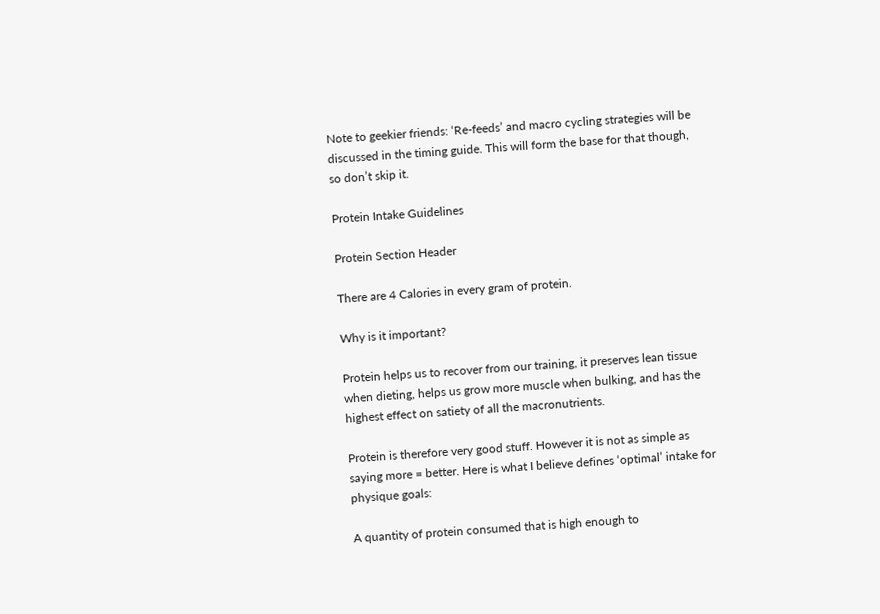Note to geekier friends: ‘Re-feeds’ and macro cycling strategies will be discussed in the timing guide. This will form the base for that though, so don’t skip it.

Protein Intake Guidelines

Protein Section Header

There are 4 Calories in every gram of protein.

Why is it important?

Protein helps us to recover from our training, it preserves lean tissue when dieting, helps us grow more muscle when bulking, and has the highest effect on satiety of all the macronutrients.

Protein is therefore very good stuff. However it is not as simple as saying more = better. Here is what I believe defines ‘optimal’ intake for physique goals:

A quantity of protein consumed that is high enough to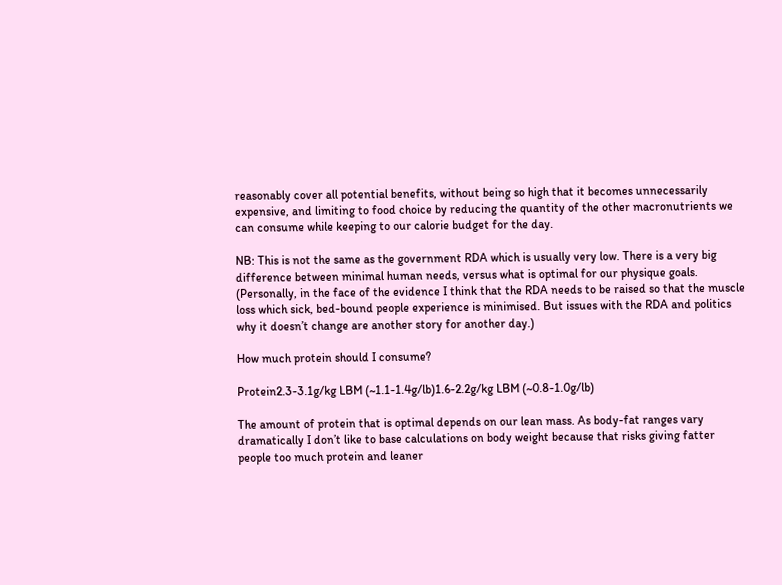reasonably cover all potential benefits, without being so high that it becomes unnecessarily expensive, and limiting to food choice by reducing the quantity of the other macronutrients we can consume while keeping to our calorie budget for the day.

NB: This is not the same as the government RDA which is usually very low. There is a very big difference between minimal human needs, versus what is optimal for our physique goals. (Personally, in the face of the evidence I think that the RDA needs to be raised so that the muscle loss which sick, bed-bound people experience is minimised. But issues with the RDA and politics why it doesn’t change are another story for another day.)

How much protein should I consume?

Protein2.3-3.1g/kg LBM (~1.1-1.4g/lb)1.6-2.2g/kg LBM (~0.8-1.0g/lb)

The amount of protein that is optimal depends on our lean mass. As body-fat ranges vary dramatically I don’t like to base calculations on body weight because that risks giving fatter people too much protein and leaner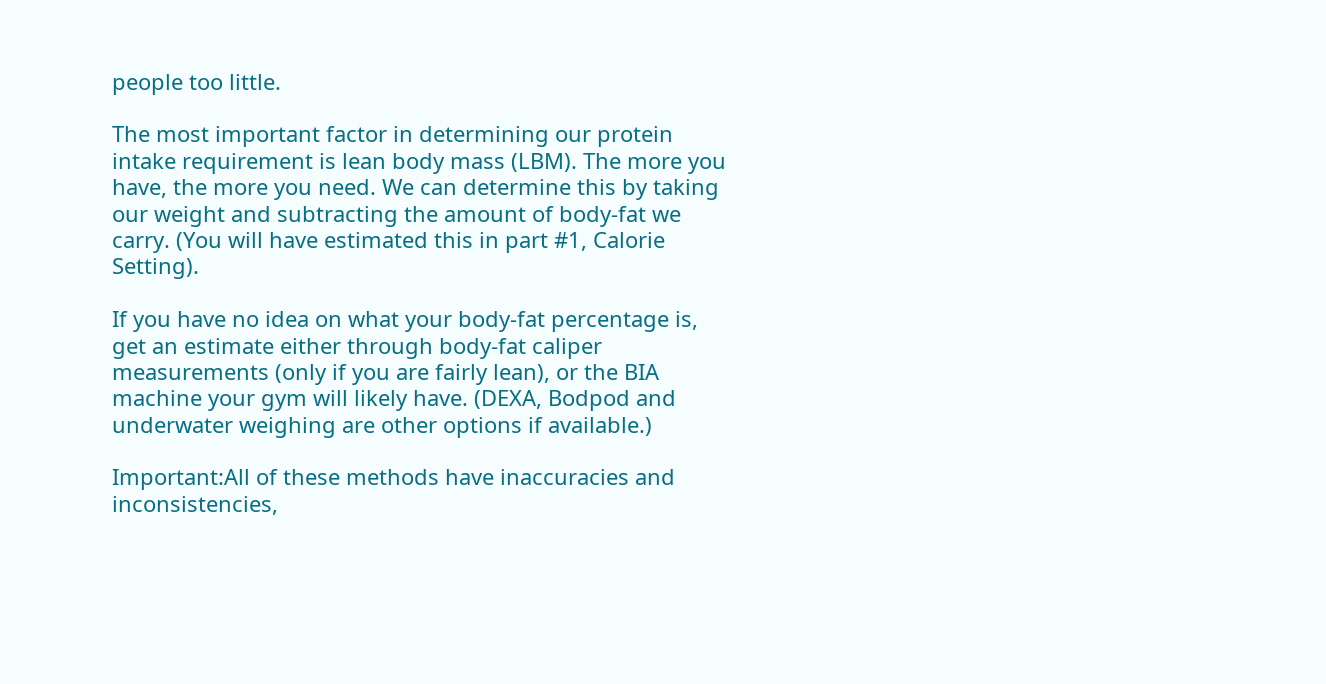people too little.

The most important factor in determining our protein intake requirement is lean body mass (LBM). The more you have, the more you need. We can determine this by taking our weight and subtracting the amount of body-fat we carry. (You will have estimated this in part #1, Calorie Setting).

If you have no idea on what your body-fat percentage is, get an estimate either through body-fat caliper measurements (only if you are fairly lean), or the BIA machine your gym will likely have. (DEXA, Bodpod and underwater weighing are other options if available.)

Important:All of these methods have inaccuracies and inconsistencies,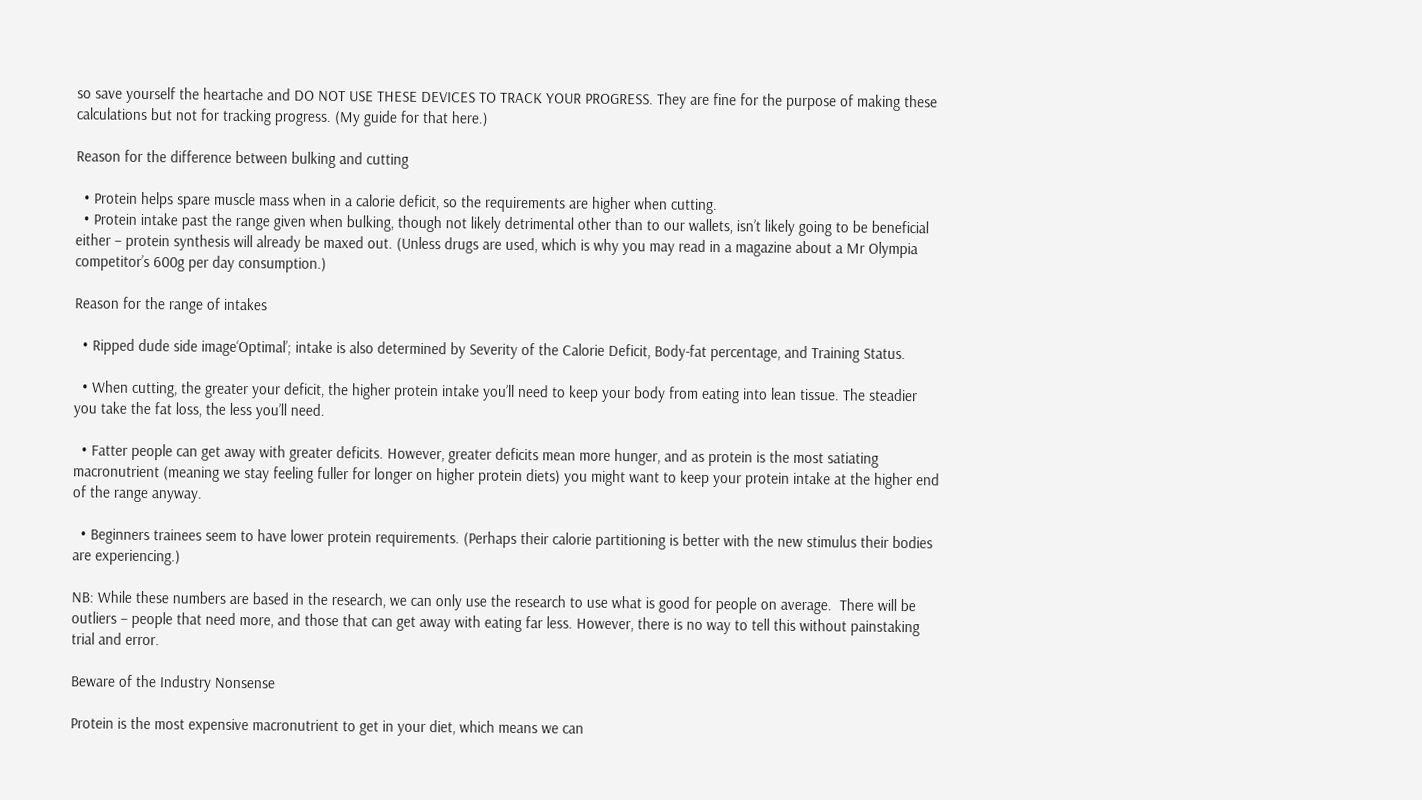so save yourself the heartache and DO NOT USE THESE DEVICES TO TRACK YOUR PROGRESS. They are fine for the purpose of making these calculations but not for tracking progress. (My guide for that here.)

Reason for the difference between bulking and cutting

  • Protein helps spare muscle mass when in a calorie deficit, so the requirements are higher when cutting.
  • Protein intake past the range given when bulking, though not likely detrimental other than to our wallets, isn’t likely going to be beneficial either – protein synthesis will already be maxed out. (Unless drugs are used, which is why you may read in a magazine about a Mr Olympia competitor’s 600g per day consumption.)

Reason for the range of intakes

  • Ripped dude side image‘Optimal’; intake is also determined by Severity of the Calorie Deficit, Body-fat percentage, and Training Status.

  • When cutting, the greater your deficit, the higher protein intake you’ll need to keep your body from eating into lean tissue. The steadier you take the fat loss, the less you’ll need.

  • Fatter people can get away with greater deficits. However, greater deficits mean more hunger, and as protein is the most satiating macronutrient (meaning we stay feeling fuller for longer on higher protein diets) you might want to keep your protein intake at the higher end of the range anyway.

  • Beginners trainees seem to have lower protein requirements. (Perhaps their calorie partitioning is better with the new stimulus their bodies are experiencing.)

NB: While these numbers are based in the research, we can only use the research to use what is good for people on average.  There will be outliers – people that need more, and those that can get away with eating far less. However, there is no way to tell this without painstaking trial and error.

Beware of the Industry Nonsense

Protein is the most expensive macronutrient to get in your diet, which means we can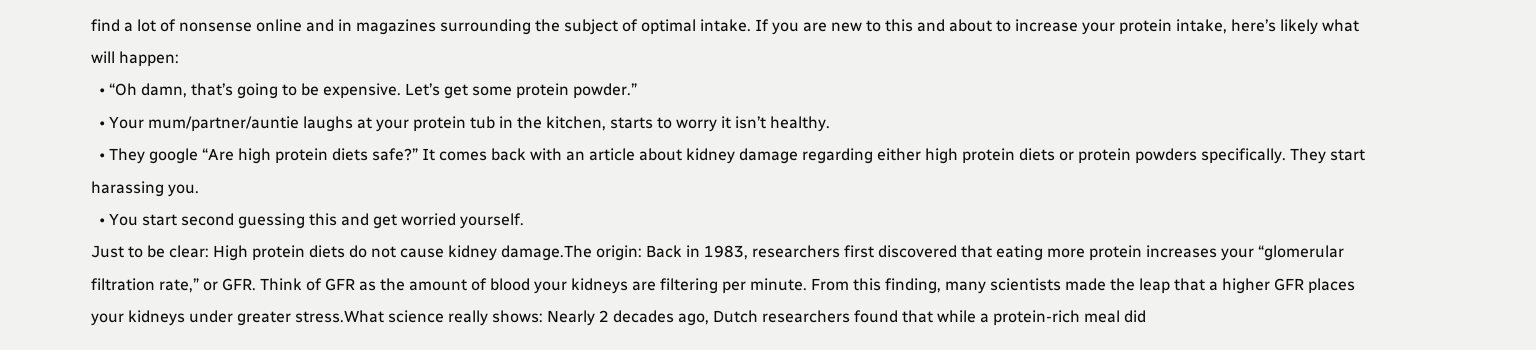find a lot of nonsense online and in magazines surrounding the subject of optimal intake. If you are new to this and about to increase your protein intake, here’s likely what will happen:
  • “Oh damn, that’s going to be expensive. Let’s get some protein powder.”
  • Your mum/partner/auntie laughs at your protein tub in the kitchen, starts to worry it isn’t healthy.
  • They google “Are high protein diets safe?” It comes back with an article about kidney damage regarding either high protein diets or protein powders specifically. They start harassing you.
  • You start second guessing this and get worried yourself.
Just to be clear: High protein diets do not cause kidney damage.The origin: Back in 1983, researchers first discovered that eating more protein increases your “glomerular filtration rate,” or GFR. Think of GFR as the amount of blood your kidneys are filtering per minute. From this finding, many scientists made the leap that a higher GFR places your kidneys under greater stress.What science really shows: Nearly 2 decades ago, Dutch researchers found that while a protein-rich meal did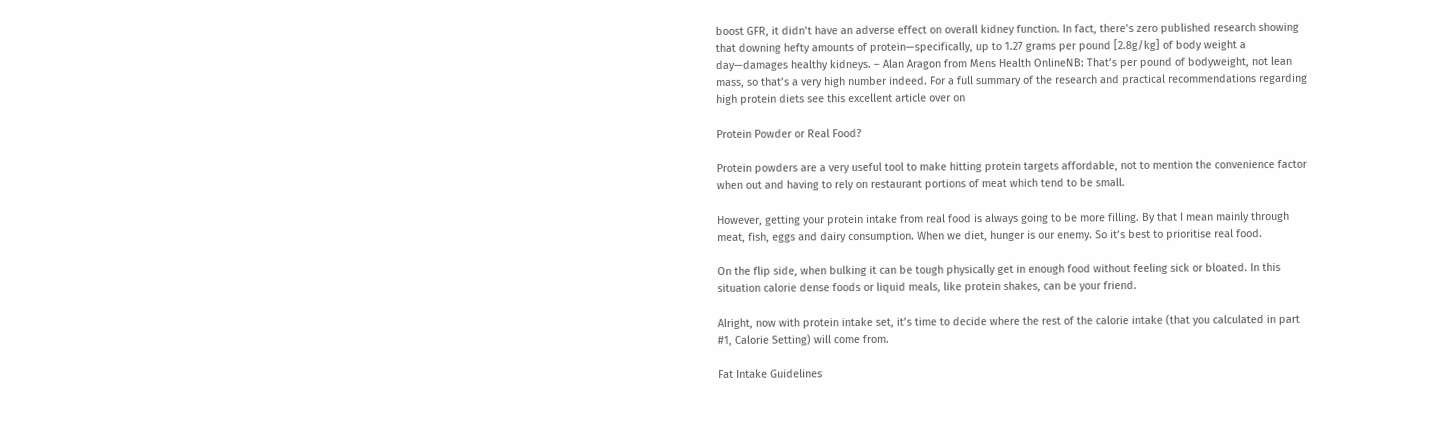boost GFR, it didn’t have an adverse effect on overall kidney function. In fact, there’s zero published research showing that downing hefty amounts of protein—specifically, up to 1.27 grams per pound [2.8g/kg] of body weight a day—damages healthy kidneys. – Alan Aragon from Mens Health OnlineNB: That’s per pound of bodyweight, not lean mass, so that’s a very high number indeed. For a full summary of the research and practical recommendations regarding high protein diets see this excellent article over on

Protein Powder or Real Food?

Protein powders are a very useful tool to make hitting protein targets affordable, not to mention the convenience factor when out and having to rely on restaurant portions of meat which tend to be small.

However, getting your protein intake from real food is always going to be more filling. By that I mean mainly through meat, fish, eggs and dairy consumption. When we diet, hunger is our enemy. So it’s best to prioritise real food.

On the flip side, when bulking it can be tough physically get in enough food without feeling sick or bloated. In this situation calorie dense foods or liquid meals, like protein shakes, can be your friend.

Alright, now with protein intake set, it’s time to decide where the rest of the calorie intake (that you calculated in part #1, Calorie Setting) will come from.

Fat Intake Guidelines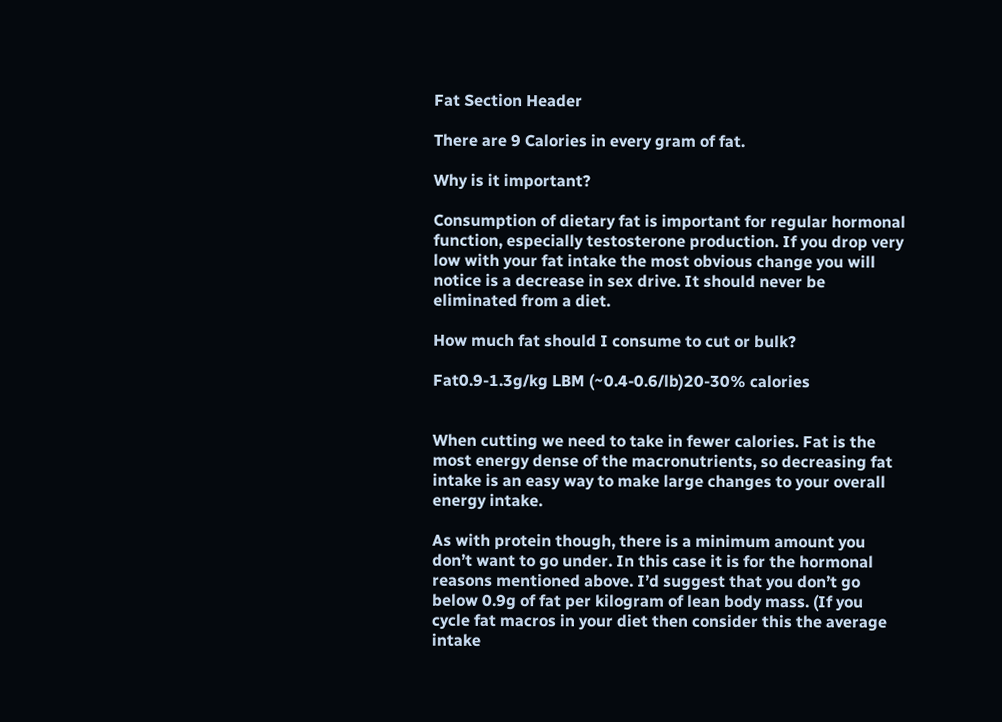Fat Section Header

There are 9 Calories in every gram of fat.

Why is it important?

Consumption of dietary fat is important for regular hormonal function, especially testosterone production. If you drop very low with your fat intake the most obvious change you will notice is a decrease in sex drive. It should never be eliminated from a diet.

How much fat should I consume to cut or bulk?

Fat0.9-1.3g/kg LBM (~0.4-0.6/lb)20-30% calories


When cutting we need to take in fewer calories. Fat is the most energy dense of the macronutrients, so decreasing fat intake is an easy way to make large changes to your overall energy intake.

As with protein though, there is a minimum amount you don’t want to go under. In this case it is for the hormonal reasons mentioned above. I’d suggest that you don’t go below 0.9g of fat per kilogram of lean body mass. (If you cycle fat macros in your diet then consider this the average intake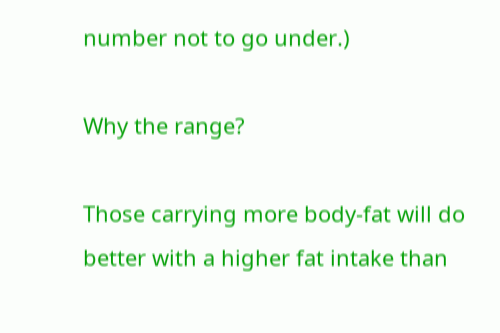number not to go under.)

Why the range?

Those carrying more body-fat will do better with a higher fat intake than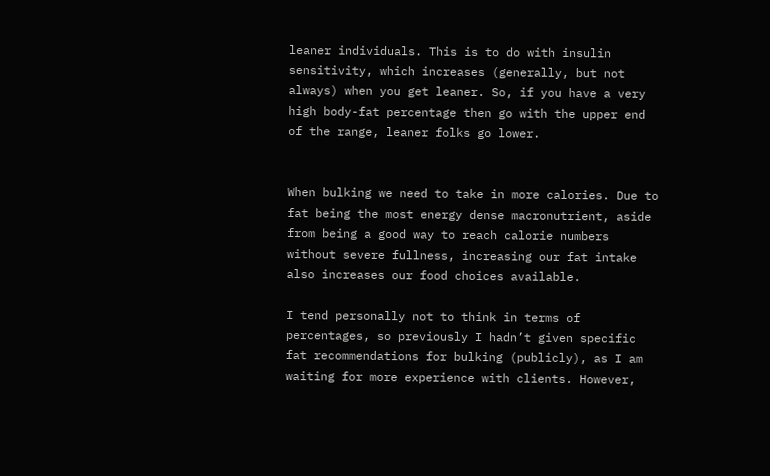leaner individuals. This is to do with insulin sensitivity, which increases (generally, but not always) when you get leaner. So, if you have a very high body-fat percentage then go with the upper end of the range, leaner folks go lower.


When bulking we need to take in more calories. Due to fat being the most energy dense macronutrient, aside from being a good way to reach calorie numbers without severe fullness, increasing our fat intake also increases our food choices available.

I tend personally not to think in terms of percentages, so previously I hadn’t given specific fat recommendations for bulking (publicly), as I am waiting for more experience with clients. However,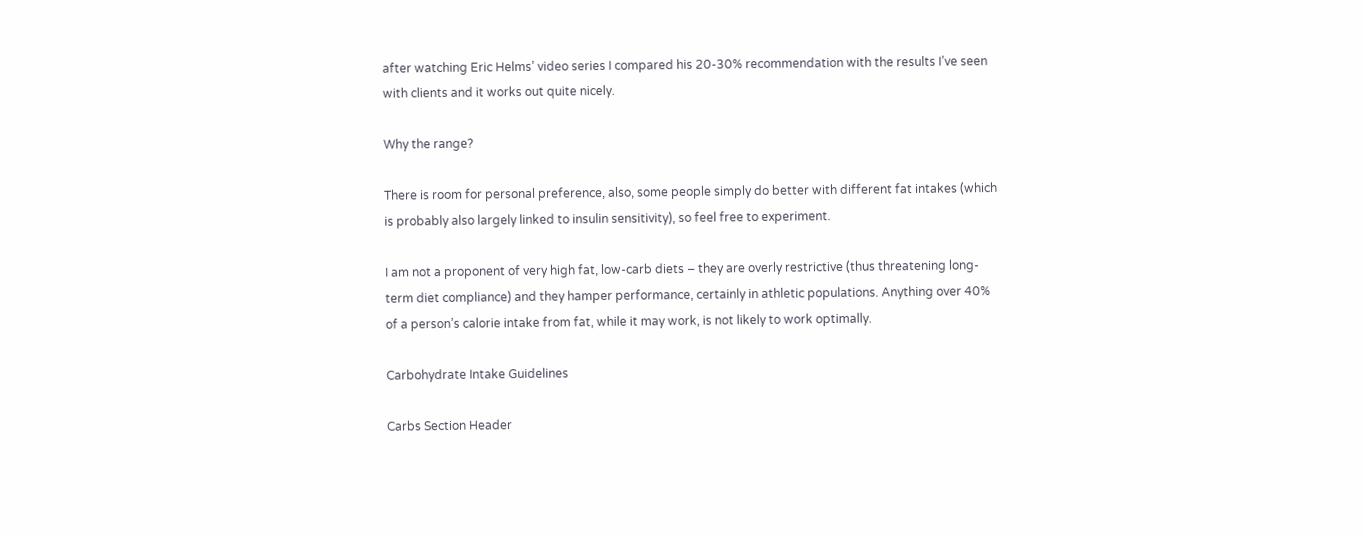after watching Eric Helms’ video series I compared his 20-30% recommendation with the results I’ve seen with clients and it works out quite nicely.

Why the range?

There is room for personal preference, also, some people simply do better with different fat intakes (which is probably also largely linked to insulin sensitivity), so feel free to experiment.

I am not a proponent of very high fat, low-carb diets – they are overly restrictive (thus threatening long-term diet compliance) and they hamper performance, certainly in athletic populations. Anything over 40% of a person’s calorie intake from fat, while it may work, is not likely to work optimally.

Carbohydrate Intake Guidelines

Carbs Section Header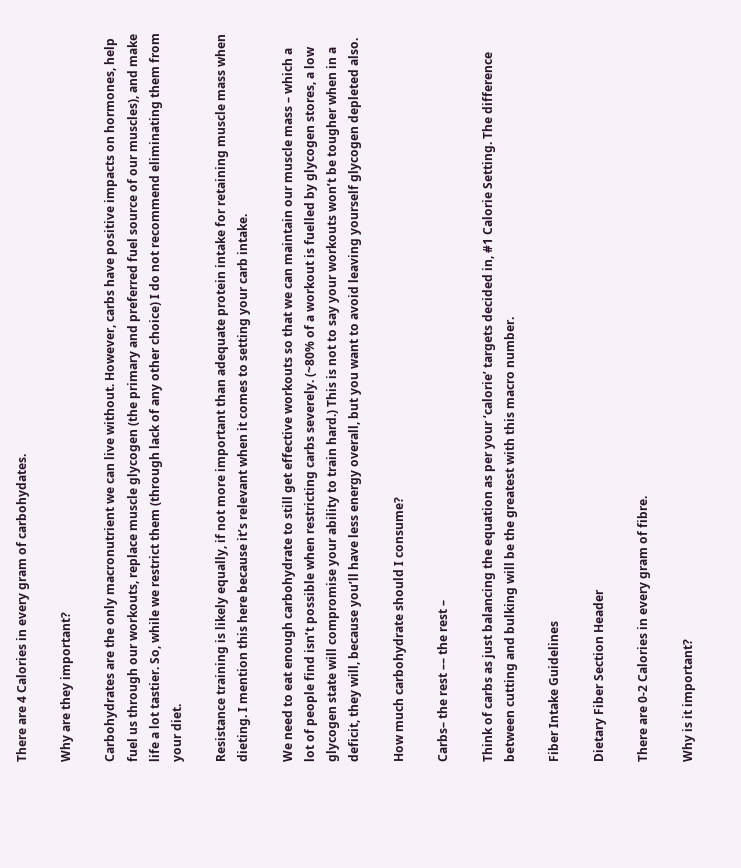There are 4 Calories in every gram of carbohydates.

Why are they important?

Carbohydrates are the only macronutrient we can live without. However, carbs have positive impacts on hormones, help fuel us through our workouts, replace muscle glycogen (the primary and preferred fuel source of our muscles), and make life a lot tastier. So, while we restrict them (through lack of any other choice) I do not recommend eliminating them from your diet.

Resistance training is likely equally, if not more important than adequate protein intake for retaining muscle mass when dieting. I mention this here because it’s relevant when it comes to setting your carb intake.

We need to eat enough carbohydrate to still get effective workouts so that we can maintain our muscle mass – which a lot of people find isn’t possible when restricting carbs severely. (~80% of a workout is fuelled by glycogen stores, a low glycogen state will compromise your ability to train hard.) This is not to say your workouts won’t be tougher when in a deficit, they will, because you’ll have less energy overall, but you want to avoid leaving yourself glycogen depleted also.

How much carbohydrate should I consume?

Carbs– the rest –– the rest –

Think of carbs as just balancing the equation as per your ‘calorie’ targets decided in, #1 Calorie Setting. The difference between cutting and bulking will be the greatest with this macro number.

Fiber Intake Guidelines

Dietary Fiber Section Header

There are 0-2 Calories in every gram of fibre.

Why is it important?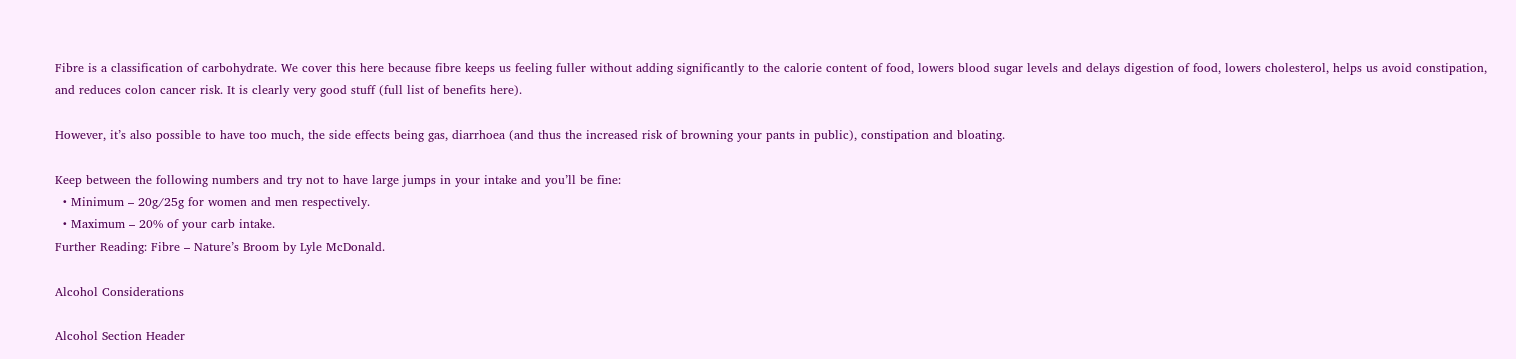Fibre is a classification of carbohydrate. We cover this here because fibre keeps us feeling fuller without adding significantly to the calorie content of food, lowers blood sugar levels and delays digestion of food, lowers cholesterol, helps us avoid constipation, and reduces colon cancer risk. It is clearly very good stuff (full list of benefits here).

However, it’s also possible to have too much, the side effects being gas, diarrhoea (and thus the increased risk of browning your pants in public), constipation and bloating.

Keep between the following numbers and try not to have large jumps in your intake and you’ll be fine:
  • Minimum – 20g/25g for women and men respectively.
  • Maximum – 20% of your carb intake.
Further Reading: Fibre – Nature’s Broom by Lyle McDonald.

Alcohol Considerations

Alcohol Section Header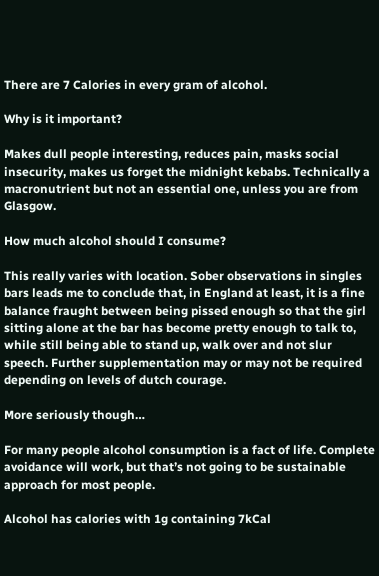There are 7 Calories in every gram of alcohol.

Why is it important?

Makes dull people interesting, reduces pain, masks social insecurity, makes us forget the midnight kebabs. Technically a macronutrient but not an essential one, unless you are from Glasgow.

How much alcohol should I consume?

This really varies with location. Sober observations in singles bars leads me to conclude that, in England at least, it is a fine balance fraught between being pissed enough so that the girl sitting alone at the bar has become pretty enough to talk to, while still being able to stand up, walk over and not slur speech. Further supplementation may or may not be required depending on levels of dutch courage.

More seriously though…

For many people alcohol consumption is a fact of life. Complete avoidance will work, but that’s not going to be sustainable approach for most people.

Alcohol has calories with 1g containing 7kCal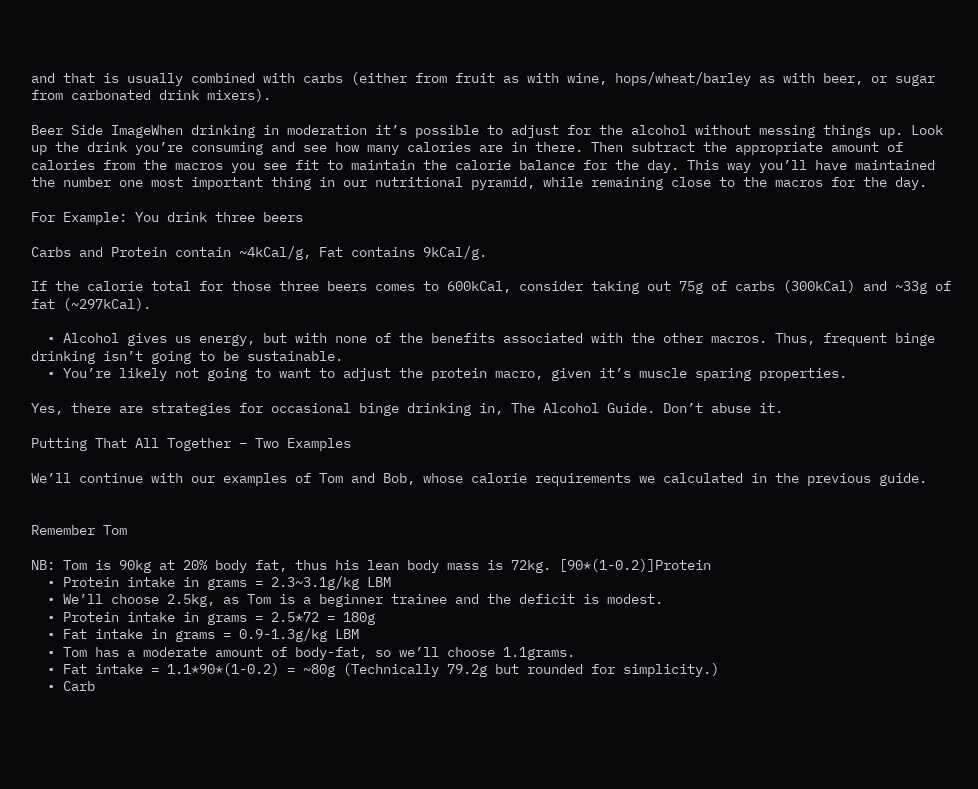and that is usually combined with carbs (either from fruit as with wine, hops/wheat/barley as with beer, or sugar from carbonated drink mixers).

Beer Side ImageWhen drinking in moderation it’s possible to adjust for the alcohol without messing things up. Look up the drink you’re consuming and see how many calories are in there. Then subtract the appropriate amount of calories from the macros you see fit to maintain the calorie balance for the day. This way you’ll have maintained the number one most important thing in our nutritional pyramid, while remaining close to the macros for the day.

For Example: You drink three beers

Carbs and Protein contain ~4kCal/g, Fat contains 9kCal/g.

If the calorie total for those three beers comes to 600kCal, consider taking out 75g of carbs (300kCal) and ~33g of fat (~297kCal).

  • Alcohol gives us energy, but with none of the benefits associated with the other macros. Thus, frequent binge drinking isn’t going to be sustainable.
  • You’re likely not going to want to adjust the protein macro, given it’s muscle sparing properties.

Yes, there are strategies for occasional binge drinking in, The Alcohol Guide. Don’t abuse it.

Putting That All Together – Two Examples

We’ll continue with our examples of Tom and Bob, whose calorie requirements we calculated in the previous guide.


Remember Tom

NB: Tom is 90kg at 20% body fat, thus his lean body mass is 72kg. [90*(1-0.2)]Protein
  • Protein intake in grams = 2.3~3.1g/kg LBM
  • We’ll choose 2.5kg, as Tom is a beginner trainee and the deficit is modest.
  • Protein intake in grams = 2.5*72 = 180g
  • Fat intake in grams = 0.9-1.3g/kg LBM
  • Tom has a moderate amount of body-fat, so we’ll choose 1.1grams.
  • Fat intake = 1.1*90*(1-0.2) = ~80g (Technically 79.2g but rounded for simplicity.)
  • Carb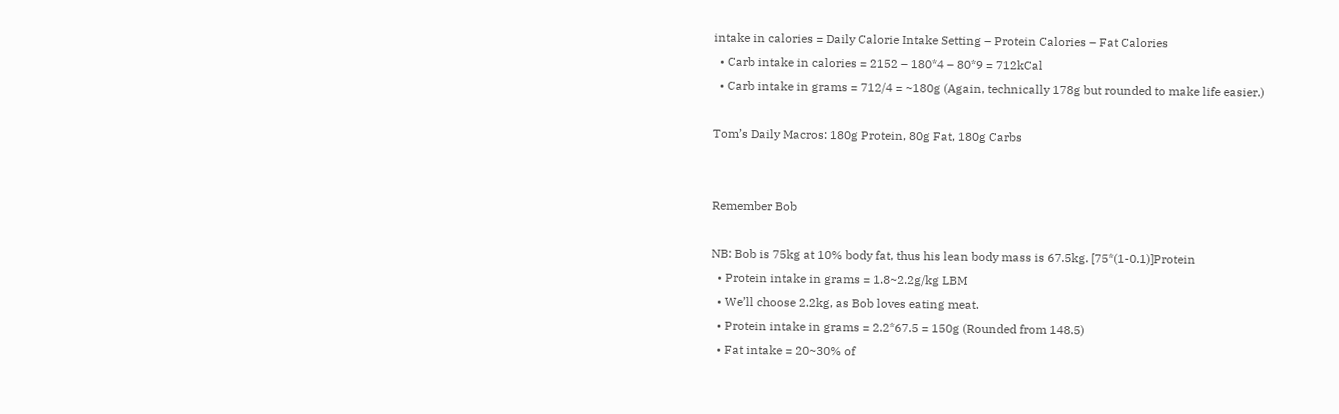intake in calories = Daily Calorie Intake Setting – Protein Calories – Fat Calories
  • Carb intake in calories = 2152 – 180*4 – 80*9 = 712kCal
  • Carb intake in grams = 712/4 = ~180g (Again, technically 178g but rounded to make life easier.)

Tom’s Daily Macros: 180g Protein, 80g Fat, 180g Carbs


Remember Bob

NB: Bob is 75kg at 10% body fat, thus his lean body mass is 67.5kg. [75*(1-0.1)]Protein
  • Protein intake in grams = 1.8~2.2g/kg LBM
  • We’ll choose 2.2kg, as Bob loves eating meat.
  • Protein intake in grams = 2.2*67.5 = 150g (Rounded from 148.5)
  • Fat intake = 20~30% of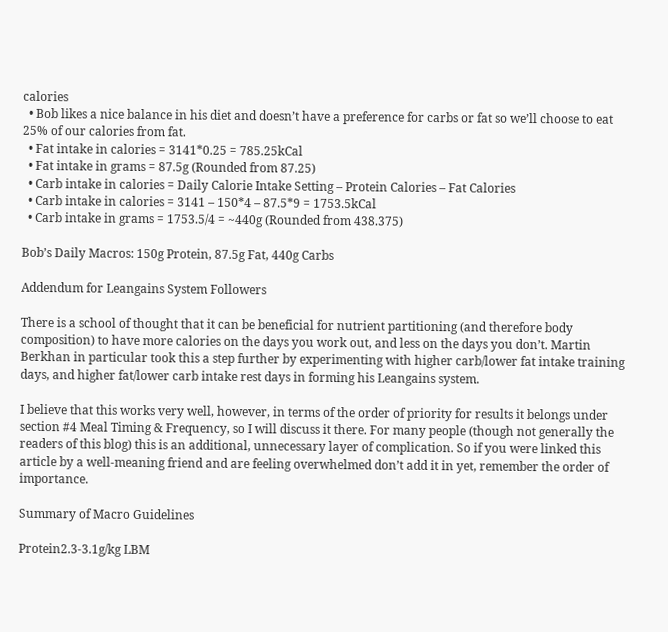calories
  • Bob likes a nice balance in his diet and doesn’t have a preference for carbs or fat so we’ll choose to eat 25% of our calories from fat.
  • Fat intake in calories = 3141*0.25 = 785.25kCal
  • Fat intake in grams = 87.5g (Rounded from 87.25)
  • Carb intake in calories = Daily Calorie Intake Setting – Protein Calories – Fat Calories
  • Carb intake in calories = 3141 – 150*4 – 87.5*9 = 1753.5kCal
  • Carb intake in grams = 1753.5/4 = ~440g (Rounded from 438.375)

Bob’s Daily Macros: 150g Protein, 87.5g Fat, 440g Carbs

Addendum for Leangains System Followers

There is a school of thought that it can be beneficial for nutrient partitioning (and therefore body composition) to have more calories on the days you work out, and less on the days you don’t. Martin Berkhan in particular took this a step further by experimenting with higher carb/lower fat intake training days, and higher fat/lower carb intake rest days in forming his Leangains system.

I believe that this works very well, however, in terms of the order of priority for results it belongs under section #4 Meal Timing & Frequency, so I will discuss it there. For many people (though not generally the readers of this blog) this is an additional, unnecessary layer of complication. So if you were linked this article by a well-meaning friend and are feeling overwhelmed don’t add it in yet, remember the order of importance.

Summary of Macro Guidelines

Protein2.3-3.1g/kg LBM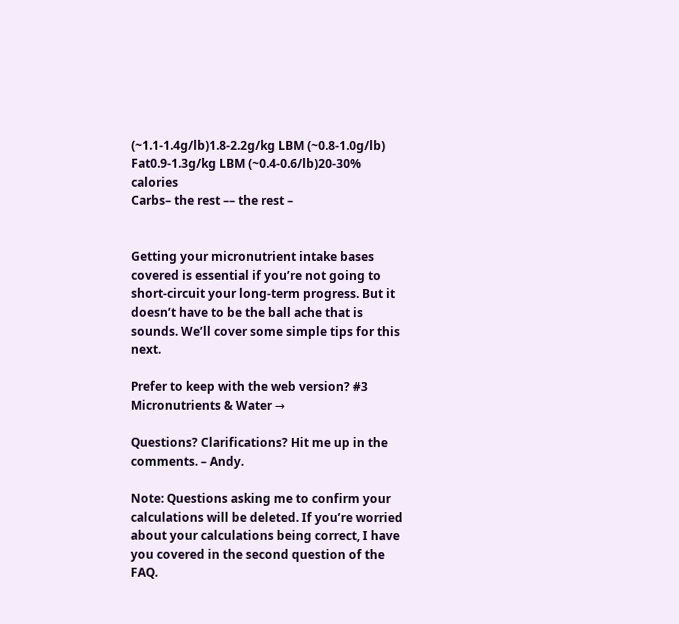(~1.1-1.4g/lb)1.8-2.2g/kg LBM (~0.8-1.0g/lb)
Fat0.9-1.3g/kg LBM (~0.4-0.6/lb)20-30% calories
Carbs– the rest –– the rest –


Getting your micronutrient intake bases covered is essential if you’re not going to short-circuit your long-term progress. But it doesn’t have to be the ball ache that is sounds. We’ll cover some simple tips for this next.

Prefer to keep with the web version? #3 Micronutrients & Water →

Questions? Clarifications? Hit me up in the comments. – Andy.

Note: Questions asking me to confirm your calculations will be deleted. If you’re worried about your calculations being correct, I have you covered in the second question of the FAQ.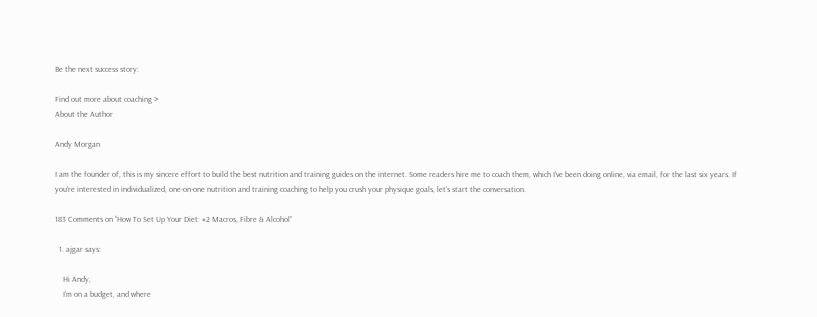Be the next success story:

Find out more about coaching >
About the Author

Andy Morgan

I am the founder of, this is my sincere effort to build the best nutrition and training guides on the internet. Some readers hire me to coach them, which I've been doing online, via email, for the last six years. If you're interested in individualized, one-on-one nutrition and training coaching to help you crush your physique goals, let's start the conversation.

183 Comments on “How To Set Up Your Diet: #2 Macros, Fibre & Alcohol”

  1. ajgar says:

    Hi Andy,
    I’m on a budget, and where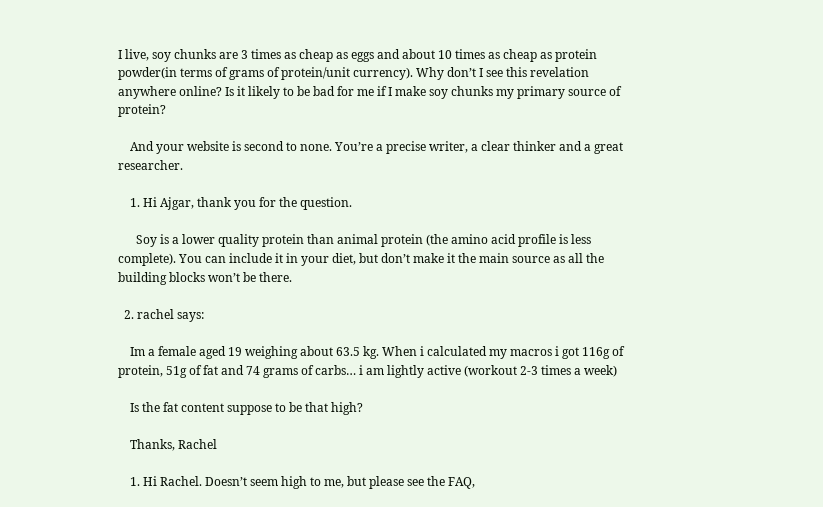I live, soy chunks are 3 times as cheap as eggs and about 10 times as cheap as protein powder(in terms of grams of protein/unit currency). Why don’t I see this revelation anywhere online? Is it likely to be bad for me if I make soy chunks my primary source of protein?

    And your website is second to none. You’re a precise writer, a clear thinker and a great researcher.

    1. Hi Ajgar, thank you for the question.

      Soy is a lower quality protein than animal protein (the amino acid profile is less complete). You can include it in your diet, but don’t make it the main source as all the building blocks won’t be there.

  2. rachel says:

    Im a female aged 19 weighing about 63.5 kg. When i calculated my macros i got 116g of protein, 51g of fat and 74 grams of carbs… i am lightly active (workout 2-3 times a week)

    Is the fat content suppose to be that high?

    Thanks, Rachel

    1. Hi Rachel. Doesn’t seem high to me, but please see the FAQ,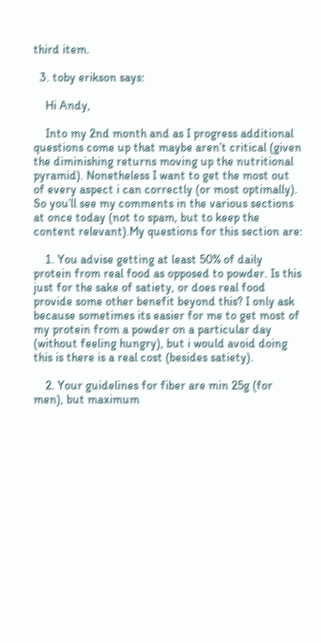third item.

  3. toby erikson says:

    Hi Andy,

    Into my 2nd month and as I progress additional questions come up that maybe aren’t critical (given the diminishing returns moving up the nutritional pyramid). Nonetheless I want to get the most out of every aspect i can correctly (or most optimally). So you’ll see my comments in the various sections at once today (not to spam, but to keep the content relevant).My questions for this section are:

    1. You advise getting at least 50% of daily protein from real food as opposed to powder. Is this just for the sake of satiety, or does real food provide some other benefit beyond this? I only ask because sometimes its easier for me to get most of my protein from a powder on a particular day (without feeling hungry), but i would avoid doing this is there is a real cost (besides satiety).

    2. Your guidelines for fiber are min 25g (for men), but maximum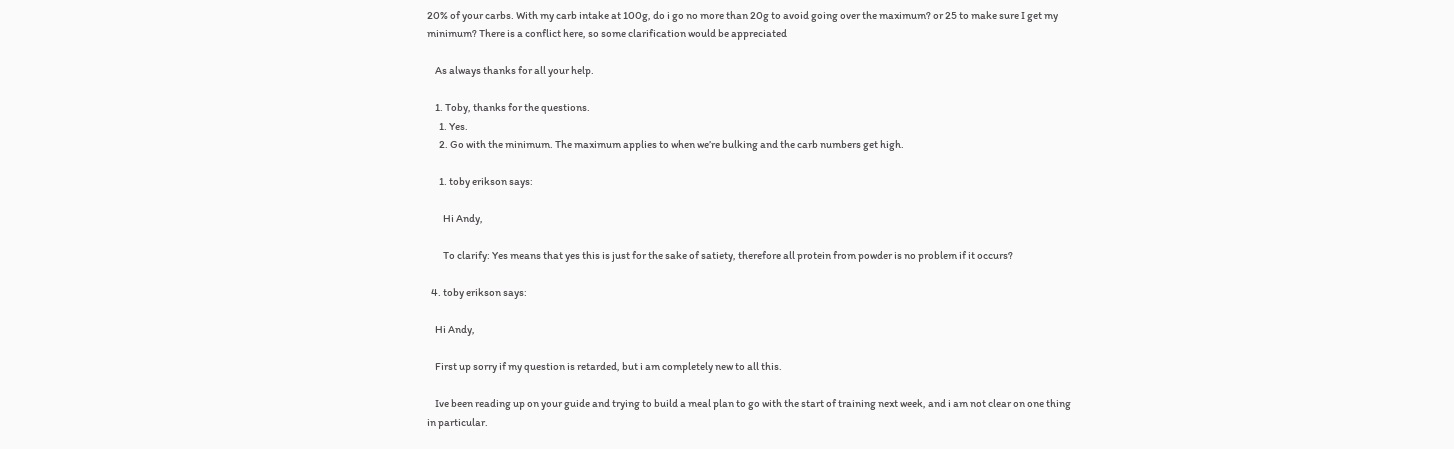20% of your carbs. With my carb intake at 100g, do i go no more than 20g to avoid going over the maximum? or 25 to make sure I get my minimum? There is a conflict here, so some clarification would be appreciated

    As always thanks for all your help.

    1. Toby, thanks for the questions.
      1. Yes.
      2. Go with the minimum. The maximum applies to when we’re bulking and the carb numbers get high.

      1. toby erikson says:

        Hi Andy,

        To clarify: Yes means that yes this is just for the sake of satiety, therefore all protein from powder is no problem if it occurs?

  4. toby erikson says:

    Hi Andy,

    First up sorry if my question is retarded, but i am completely new to all this.

    Ive been reading up on your guide and trying to build a meal plan to go with the start of training next week, and i am not clear on one thing in particular.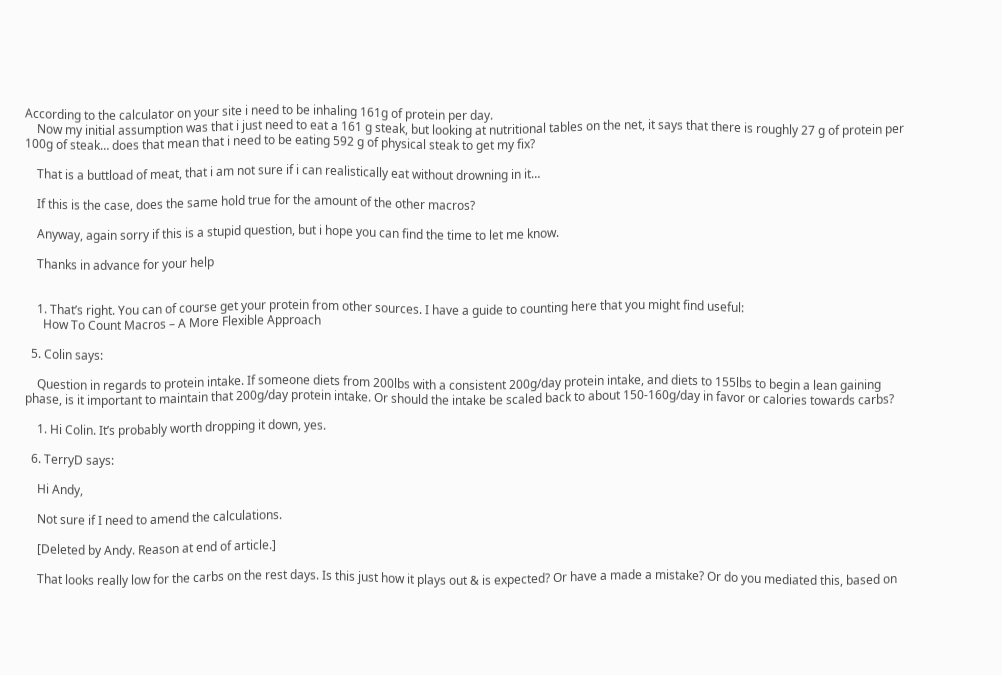According to the calculator on your site i need to be inhaling 161g of protein per day.
    Now my initial assumption was that i just need to eat a 161 g steak, but looking at nutritional tables on the net, it says that there is roughly 27 g of protein per 100g of steak… does that mean that i need to be eating 592 g of physical steak to get my fix?

    That is a buttload of meat, that i am not sure if i can realistically eat without drowning in it…

    If this is the case, does the same hold true for the amount of the other macros?

    Anyway, again sorry if this is a stupid question, but i hope you can find the time to let me know.

    Thanks in advance for your help


    1. That’s right. You can of course get your protein from other sources. I have a guide to counting here that you might find useful:
      How To Count Macros – A More Flexible Approach

  5. Colin says:

    Question in regards to protein intake. If someone diets from 200lbs with a consistent 200g/day protein intake, and diets to 155lbs to begin a lean gaining phase, is it important to maintain that 200g/day protein intake. Or should the intake be scaled back to about 150-160g/day in favor or calories towards carbs?

    1. Hi Colin. It’s probably worth dropping it down, yes.

  6. TerryD says:

    Hi Andy,

    Not sure if I need to amend the calculations.

    [Deleted by Andy. Reason at end of article.]

    That looks really low for the carbs on the rest days. Is this just how it plays out & is expected? Or have a made a mistake? Or do you mediated this, based on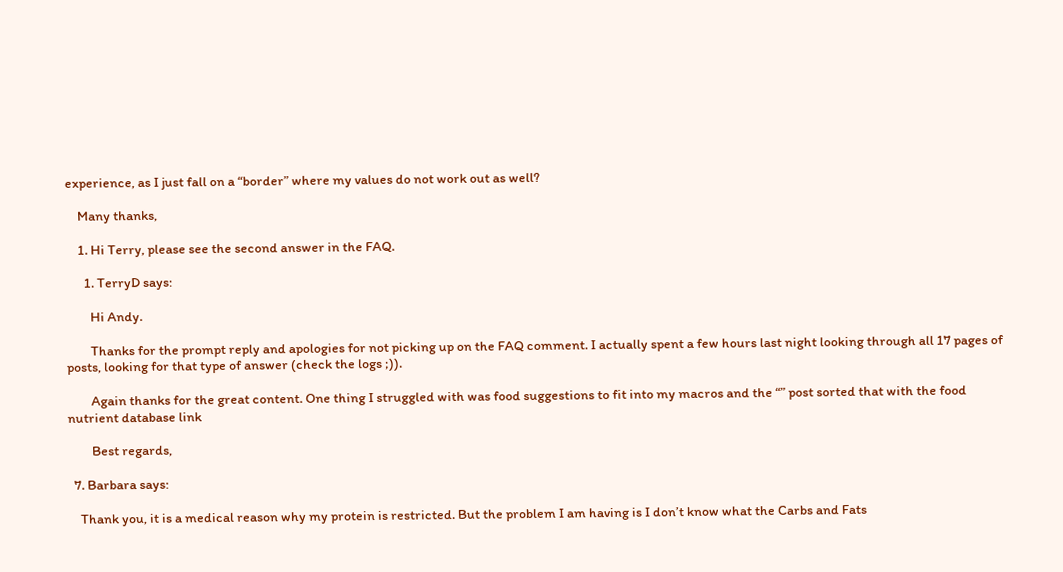experience, as I just fall on a “border” where my values do not work out as well?

    Many thanks,

    1. Hi Terry, please see the second answer in the FAQ.

      1. TerryD says:

        Hi Andy.

        Thanks for the prompt reply and apologies for not picking up on the FAQ comment. I actually spent a few hours last night looking through all 17 pages of posts, looking for that type of answer (check the logs ;)).

        Again thanks for the great content. One thing I struggled with was food suggestions to fit into my macros and the “” post sorted that with the food nutrient database link

        Best regards,

  7. Barbara says:

    Thank you, it is a medical reason why my protein is restricted. But the problem I am having is I don’t know what the Carbs and Fats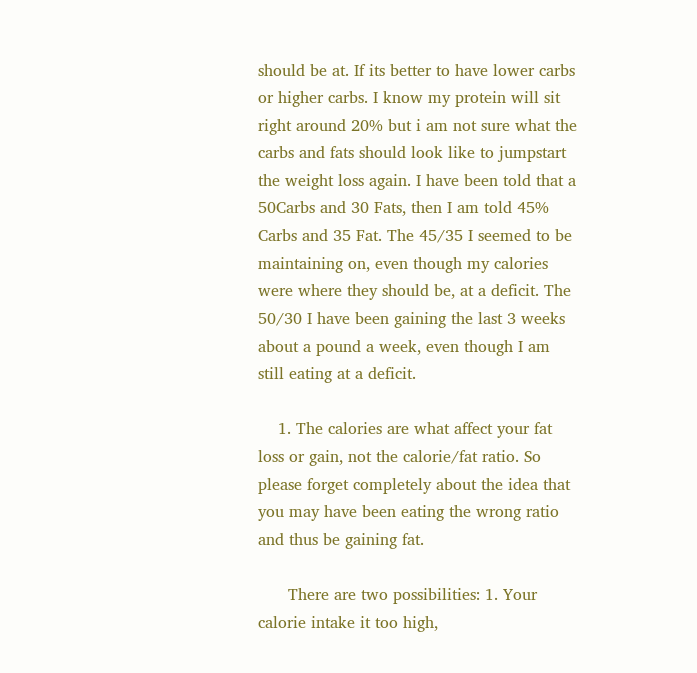should be at. If its better to have lower carbs or higher carbs. I know my protein will sit right around 20% but i am not sure what the carbs and fats should look like to jumpstart the weight loss again. I have been told that a 50Carbs and 30 Fats, then I am told 45% Carbs and 35 Fat. The 45/35 I seemed to be maintaining on, even though my calories were where they should be, at a deficit. The 50/30 I have been gaining the last 3 weeks about a pound a week, even though I am still eating at a deficit.

    1. The calories are what affect your fat loss or gain, not the calorie/fat ratio. So please forget completely about the idea that you may have been eating the wrong ratio and thus be gaining fat.

      There are two possibilities: 1. Your calorie intake it too high,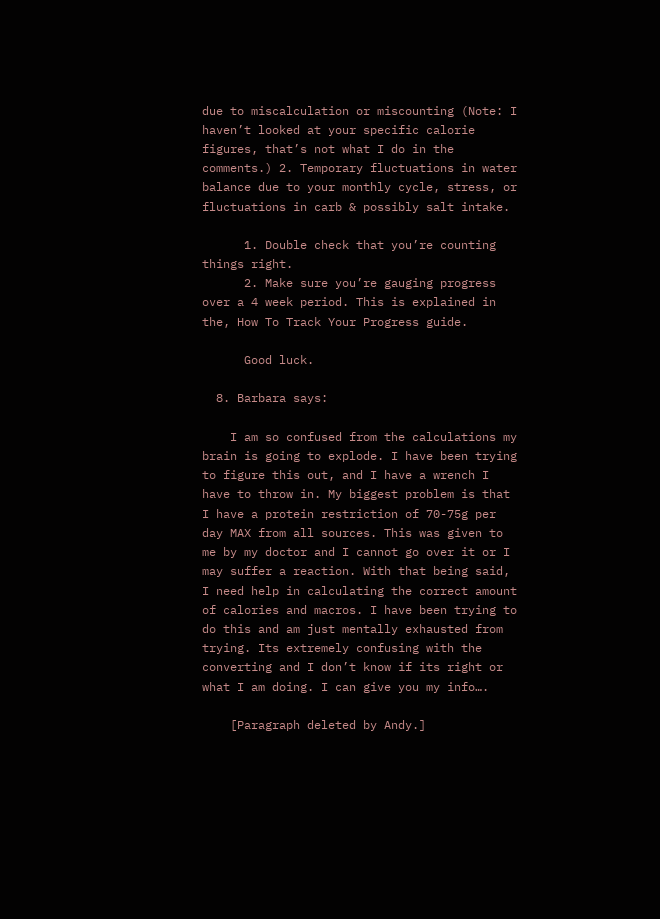due to miscalculation or miscounting (Note: I haven’t looked at your specific calorie figures, that’s not what I do in the comments.) 2. Temporary fluctuations in water balance due to your monthly cycle, stress, or fluctuations in carb & possibly salt intake.

      1. Double check that you’re counting things right.
      2. Make sure you’re gauging progress over a 4 week period. This is explained in the, How To Track Your Progress guide.

      Good luck.

  8. Barbara says:

    I am so confused from the calculations my brain is going to explode. I have been trying to figure this out, and I have a wrench I have to throw in. My biggest problem is that I have a protein restriction of 70-75g per day MAX from all sources. This was given to me by my doctor and I cannot go over it or I may suffer a reaction. With that being said, I need help in calculating the correct amount of calories and macros. I have been trying to do this and am just mentally exhausted from trying. Its extremely confusing with the converting and I don’t know if its right or what I am doing. I can give you my info….

    [Paragraph deleted by Andy.]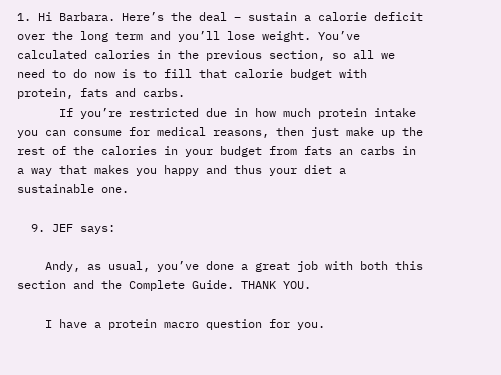1. Hi Barbara. Here’s the deal – sustain a calorie deficit over the long term and you’ll lose weight. You’ve calculated calories in the previous section, so all we need to do now is to fill that calorie budget with protein, fats and carbs.
      If you’re restricted due in how much protein intake you can consume for medical reasons, then just make up the rest of the calories in your budget from fats an carbs in a way that makes you happy and thus your diet a sustainable one.

  9. JEF says:

    Andy, as usual, you’ve done a great job with both this section and the Complete Guide. THANK YOU.

    I have a protein macro question for you.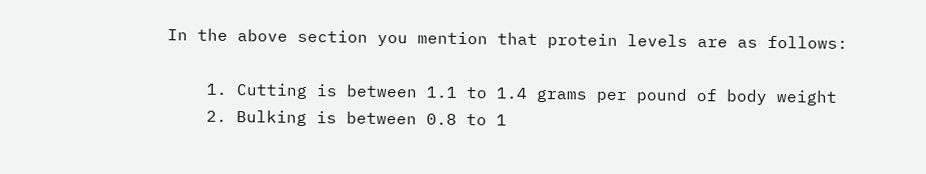In the above section you mention that protein levels are as follows:

    1. Cutting is between 1.1 to 1.4 grams per pound of body weight
    2. Bulking is between 0.8 to 1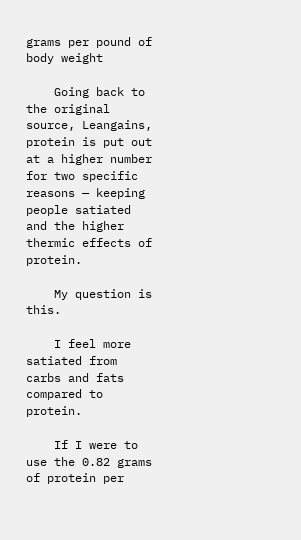grams per pound of body weight

    Going back to the original source, Leangains, protein is put out at a higher number for two specific reasons — keeping people satiated and the higher thermic effects of protein.

    My question is this.

    I feel more satiated from carbs and fats compared to protein.

    If I were to use the 0.82 grams of protein per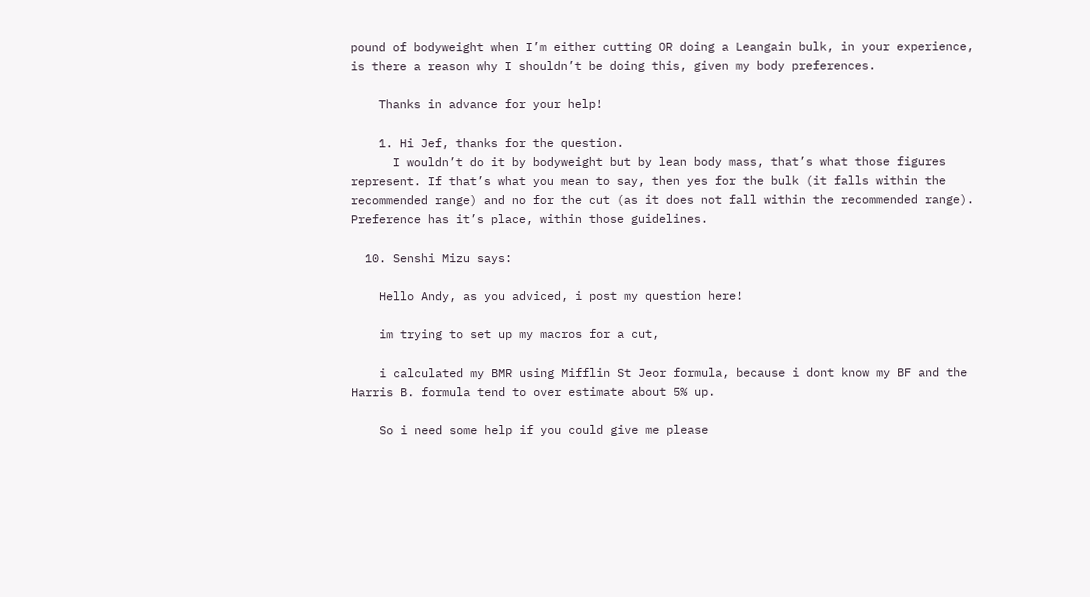pound of bodyweight when I’m either cutting OR doing a Leangain bulk, in your experience, is there a reason why I shouldn’t be doing this, given my body preferences.

    Thanks in advance for your help!

    1. Hi Jef, thanks for the question.
      I wouldn’t do it by bodyweight but by lean body mass, that’s what those figures represent. If that’s what you mean to say, then yes for the bulk (it falls within the recommended range) and no for the cut (as it does not fall within the recommended range). Preference has it’s place, within those guidelines.

  10. Senshi Mizu says:

    Hello Andy, as you adviced, i post my question here!

    im trying to set up my macros for a cut,

    i calculated my BMR using Mifflin St Jeor formula, because i dont know my BF and the Harris B. formula tend to over estimate about 5% up.

    So i need some help if you could give me please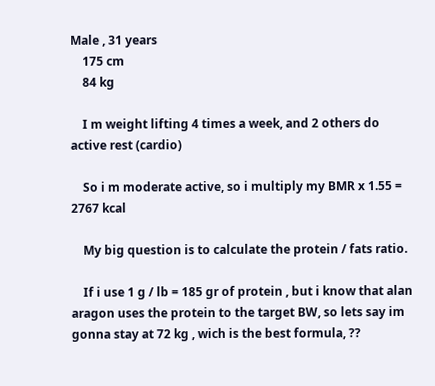Male , 31 years
    175 cm
    84 kg

    I m weight lifting 4 times a week, and 2 others do active rest (cardio)

    So i m moderate active, so i multiply my BMR x 1.55 = 2767 kcal

    My big question is to calculate the protein / fats ratio.

    If i use 1 g / lb = 185 gr of protein , but i know that alan aragon uses the protein to the target BW, so lets say im gonna stay at 72 kg , wich is the best formula, ??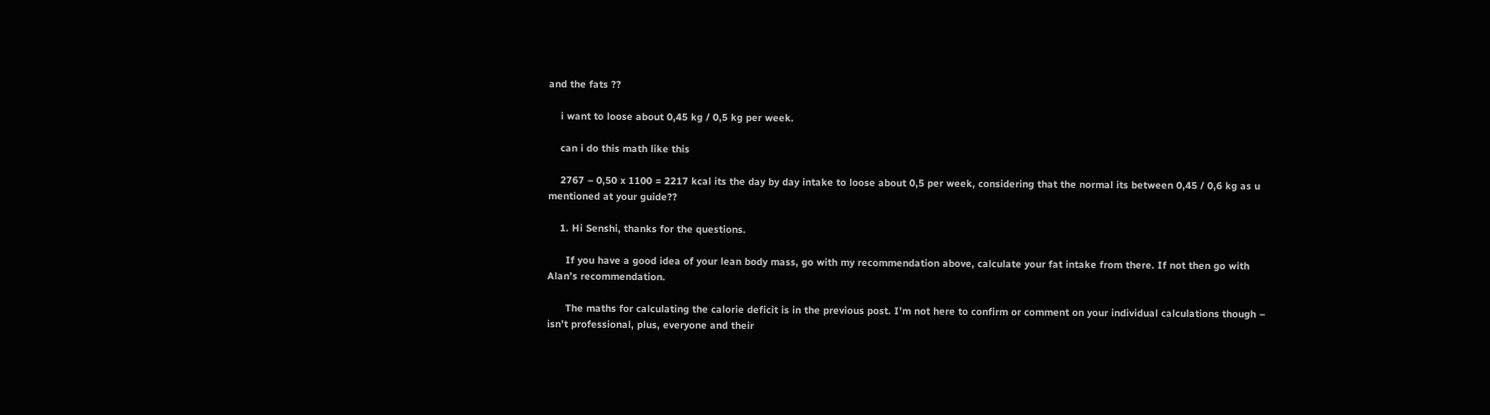and the fats ??

    i want to loose about 0,45 kg / 0,5 kg per week.

    can i do this math like this

    2767 – 0,50 x 1100 = 2217 kcal its the day by day intake to loose about 0,5 per week, considering that the normal its between 0,45 / 0,6 kg as u mentioned at your guide??

    1. Hi Senshi, thanks for the questions.

      If you have a good idea of your lean body mass, go with my recommendation above, calculate your fat intake from there. If not then go with Alan’s recommendation.

      The maths for calculating the calorie deficit is in the previous post. I’m not here to confirm or comment on your individual calculations though – isn’t professional, plus, everyone and their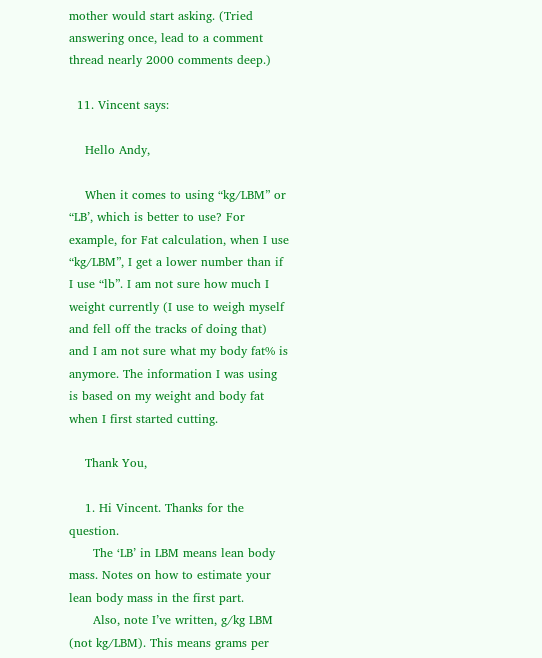mother would start asking. (Tried answering once, lead to a comment thread nearly 2000 comments deep.)

  11. Vincent says:

    Hello Andy,

    When it comes to using “kg/LBM” or “LB’, which is better to use? For example, for Fat calculation, when I use “kg/LBM”, I get a lower number than if I use “lb”. I am not sure how much I weight currently (I use to weigh myself and fell off the tracks of doing that) and I am not sure what my body fat% is anymore. The information I was using is based on my weight and body fat when I first started cutting.

    Thank You,

    1. Hi Vincent. Thanks for the question.
      The ‘LB’ in LBM means lean body mass. Notes on how to estimate your lean body mass in the first part.
      Also, note I’ve written, g/kg LBM (not kg/LBM). This means grams per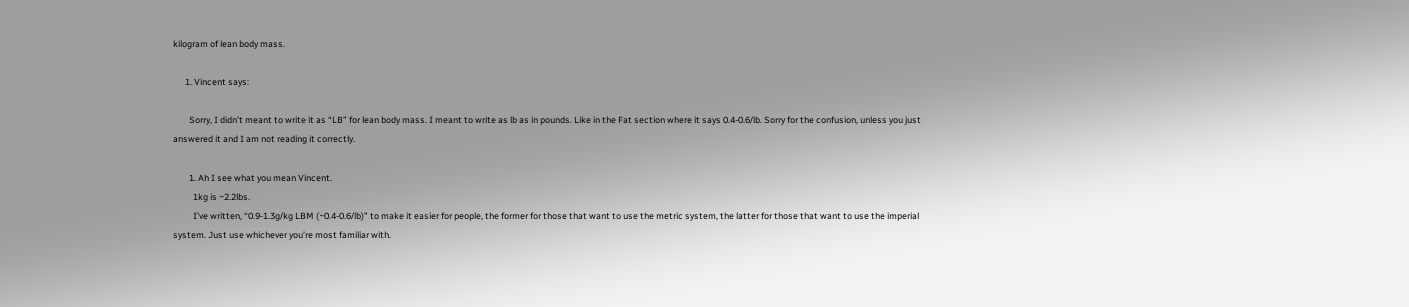kilogram of lean body mass.

      1. Vincent says:

        Sorry, I didn’t meant to write it as “LB” for lean body mass. I meant to write as lb as in pounds. Like in the Fat section where it says 0.4-0.6/lb. Sorry for the confusion, unless you just answered it and I am not reading it correctly.

        1. Ah I see what you mean Vincent.
          1kg is ~2.2lbs.
          I’ve written, “0.9-1.3g/kg LBM (~0.4-0.6/lb)” to make it easier for people, the former for those that want to use the metric system, the latter for those that want to use the imperial system. Just use whichever you’re most familiar with.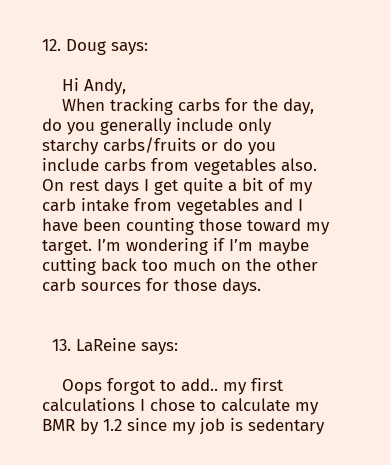12. Doug says:

    Hi Andy,
    When tracking carbs for the day, do you generally include only starchy carbs/fruits or do you include carbs from vegetables also. On rest days I get quite a bit of my carb intake from vegetables and I have been counting those toward my target. I’m wondering if I’m maybe cutting back too much on the other carb sources for those days.


  13. LaReine says:

    Oops forgot to add.. my first calculations I chose to calculate my BMR by 1.2 since my job is sedentary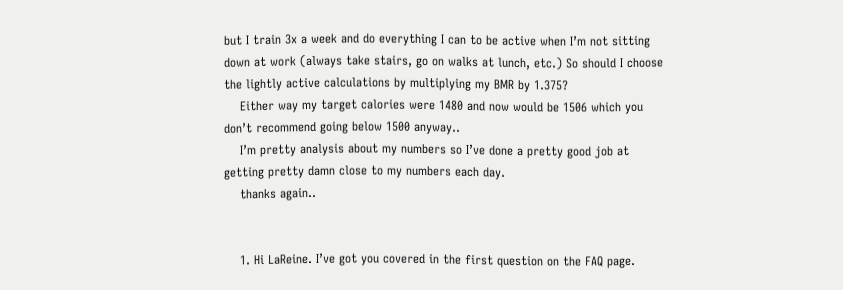but I train 3x a week and do everything I can to be active when I’m not sitting down at work (always take stairs, go on walks at lunch, etc.) So should I choose the lightly active calculations by multiplying my BMR by 1.375?
    Either way my target calories were 1480 and now would be 1506 which you don’t recommend going below 1500 anyway..
    I’m pretty analysis about my numbers so I’ve done a pretty good job at getting pretty damn close to my numbers each day.
    thanks again..


    1. Hi LaReine. I’ve got you covered in the first question on the FAQ page.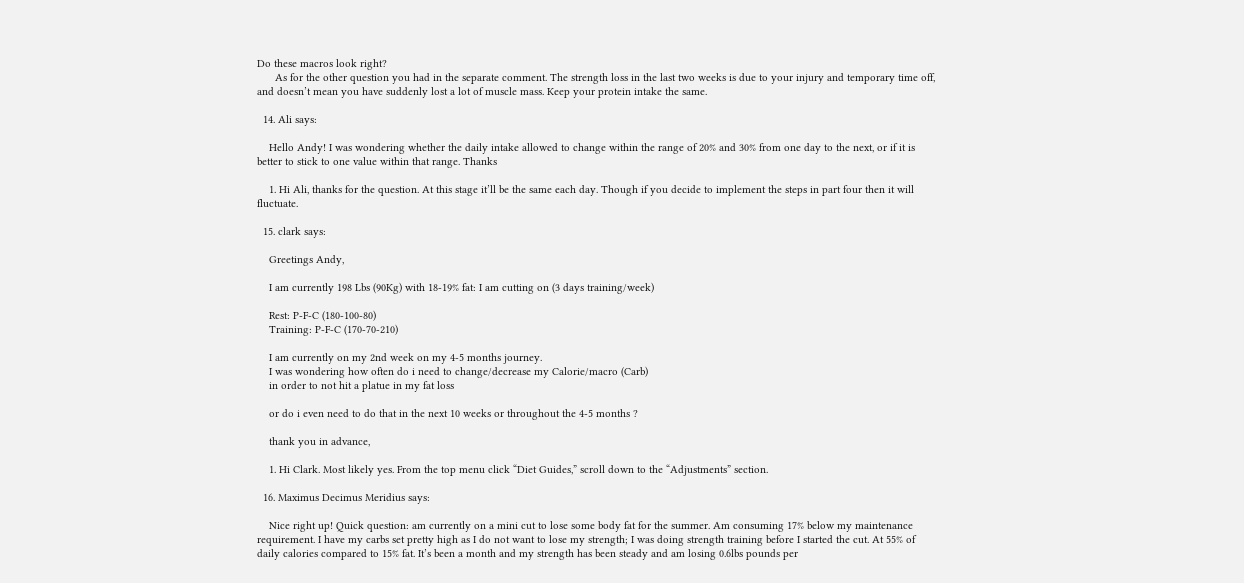Do these macros look right?
      As for the other question you had in the separate comment. The strength loss in the last two weeks is due to your injury and temporary time off, and doesn’t mean you have suddenly lost a lot of muscle mass. Keep your protein intake the same.

  14. Ali says:

    Hello Andy! I was wondering whether the daily intake allowed to change within the range of 20% and 30% from one day to the next, or if it is better to stick to one value within that range. Thanks

    1. Hi Ali, thanks for the question. At this stage it’ll be the same each day. Though if you decide to implement the steps in part four then it will fluctuate.

  15. clark says:

    Greetings Andy,

    I am currently 198 Lbs (90Kg) with 18-19% fat: I am cutting on (3 days training/week)

    Rest: P-F-C (180-100-80)
    Training: P-F-C (170-70-210)

    I am currently on my 2nd week on my 4-5 months journey.
    I was wondering how often do i need to change/decrease my Calorie/macro (Carb)
    in order to not hit a platue in my fat loss

    or do i even need to do that in the next 10 weeks or throughout the 4-5 months ?

    thank you in advance,

    1. Hi Clark. Most likely yes. From the top menu click “Diet Guides,” scroll down to the “Adjustments” section.

  16. Maximus Decimus Meridius says:

    Nice right up! Quick question: am currently on a mini cut to lose some body fat for the summer. Am consuming 17% below my maintenance requirement. I have my carbs set pretty high as I do not want to lose my strength; I was doing strength training before I started the cut. At 55% of daily calories compared to 15% fat. It’s been a month and my strength has been steady and am losing 0.6lbs pounds per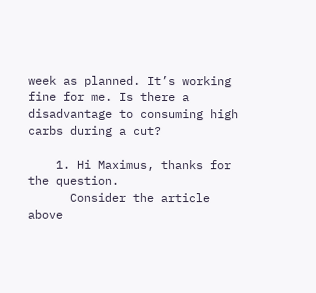week as planned. It’s working fine for me. Is there a disadvantage to consuming high carbs during a cut?

    1. Hi Maximus, thanks for the question.
      Consider the article above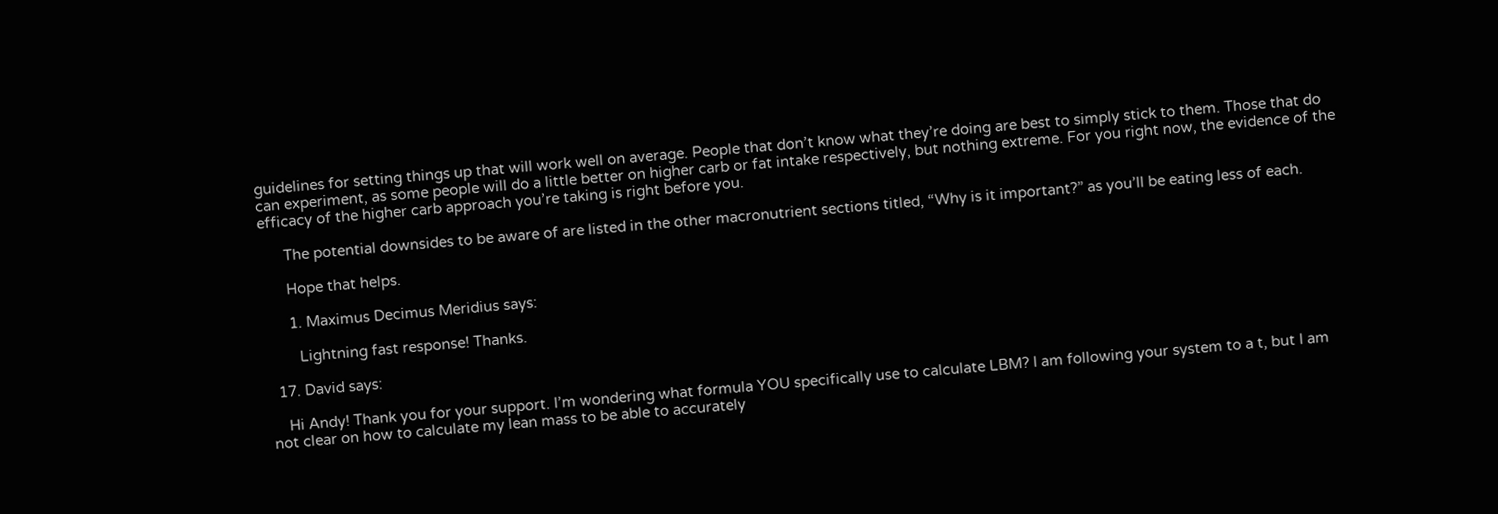guidelines for setting things up that will work well on average. People that don’t know what they’re doing are best to simply stick to them. Those that do can experiment, as some people will do a little better on higher carb or fat intake respectively, but nothing extreme. For you right now, the evidence of the efficacy of the higher carb approach you’re taking is right before you.

      The potential downsides to be aware of are listed in the other macronutrient sections titled, “Why is it important?” as you’ll be eating less of each.

      Hope that helps.

      1. Maximus Decimus Meridius says:

        Lightning fast response! Thanks.

  17. David says:

    Hi Andy! Thank you for your support. I’m wondering what formula YOU specifically use to calculate LBM? I am following your system to a t, but I am not clear on how to calculate my lean mass to be able to accurately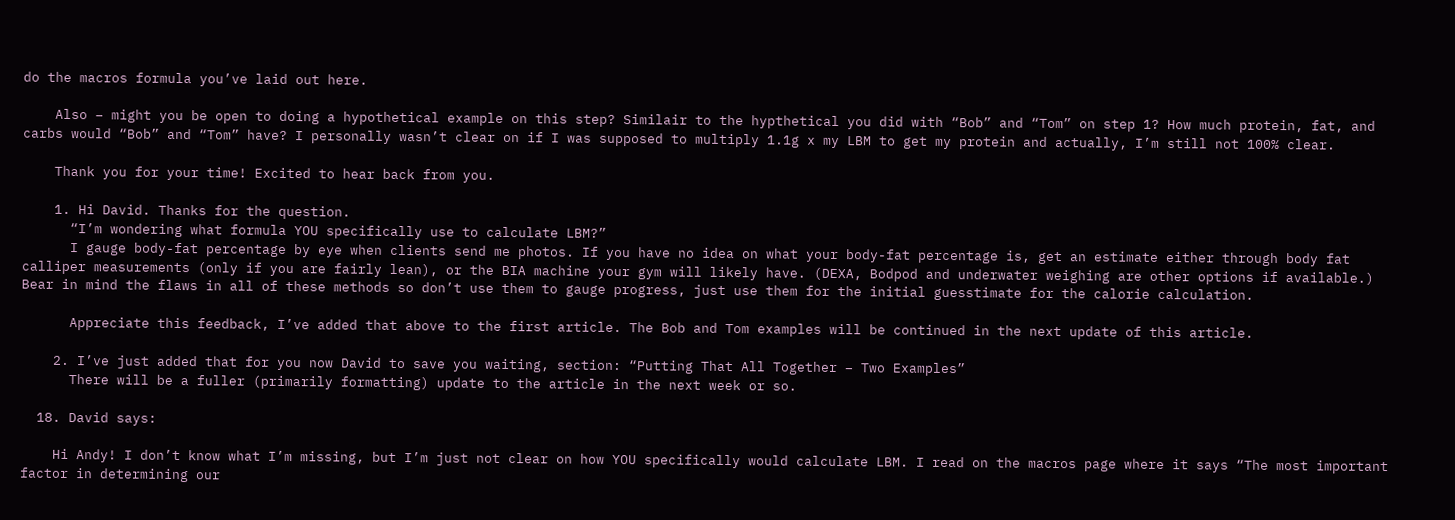do the macros formula you’ve laid out here.

    Also – might you be open to doing a hypothetical example on this step? Similair to the hypthetical you did with “Bob” and “Tom” on step 1? How much protein, fat, and carbs would “Bob” and “Tom” have? I personally wasn’t clear on if I was supposed to multiply 1.1g x my LBM to get my protein and actually, I’m still not 100% clear.

    Thank you for your time! Excited to hear back from you.

    1. Hi David. Thanks for the question.
      “I’m wondering what formula YOU specifically use to calculate LBM?”
      I gauge body-fat percentage by eye when clients send me photos. If you have no idea on what your body-fat percentage is, get an estimate either through body fat calliper measurements (only if you are fairly lean), or the BIA machine your gym will likely have. (DEXA, Bodpod and underwater weighing are other options if available.) Bear in mind the flaws in all of these methods so don’t use them to gauge progress, just use them for the initial guesstimate for the calorie calculation.

      Appreciate this feedback, I’ve added that above to the first article. The Bob and Tom examples will be continued in the next update of this article.

    2. I’ve just added that for you now David to save you waiting, section: “Putting That All Together – Two Examples”
      There will be a fuller (primarily formatting) update to the article in the next week or so.

  18. David says:

    Hi Andy! I don’t know what I’m missing, but I’m just not clear on how YOU specifically would calculate LBM. I read on the macros page where it says “The most important factor in determining our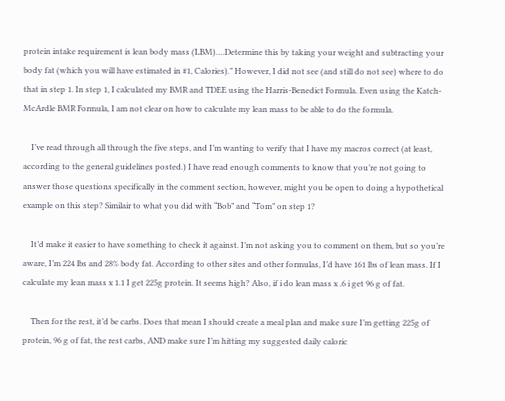protein intake requirement is lean body mass (LBM)….Determine this by taking your weight and subtracting your body fat (which you will have estimated in #1, Calories).” However, I did not see (and still do not see) where to do that in step 1. In step 1, I calculated my BMR and TDEE using the Harris-Benedict Formula. Even using the Katch-McArdle BMR Formula, I am not clear on how to calculate my lean mass to be able to do the formula.

    I’ve read through all through the five steps, and I’m wanting to verify that I have my macros correct (at least, according to the general guidelines posted.) I have read enough comments to know that you’re not going to answer those questions specifically in the comment section, however, might you be open to doing a hypothetical example on this step? Similair to what you did with “Bob” and “Tom” on step 1?

    It’d make it easier to have something to check it against. I’m not asking you to comment on them, but so you’re aware, I’m 224 lbs and 28% body fat. According to other sites and other formulas, I’d have 161 lbs of lean mass. If I calculate my lean mass x 1.1 I get 225g protein. It seems high? Also, if i do lean mass x .6 i get 96 g of fat.

    Then for the rest, it’d be carbs. Does that mean I should create a meal plan and make sure I’m getting 225g of protein, 96 g of fat, the rest carbs, AND make sure I’m hitting my suggested daily caloric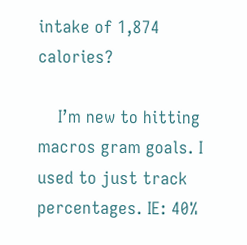intake of 1,874 calories?

    I’m new to hitting macros gram goals. I used to just track percentages. IE: 40%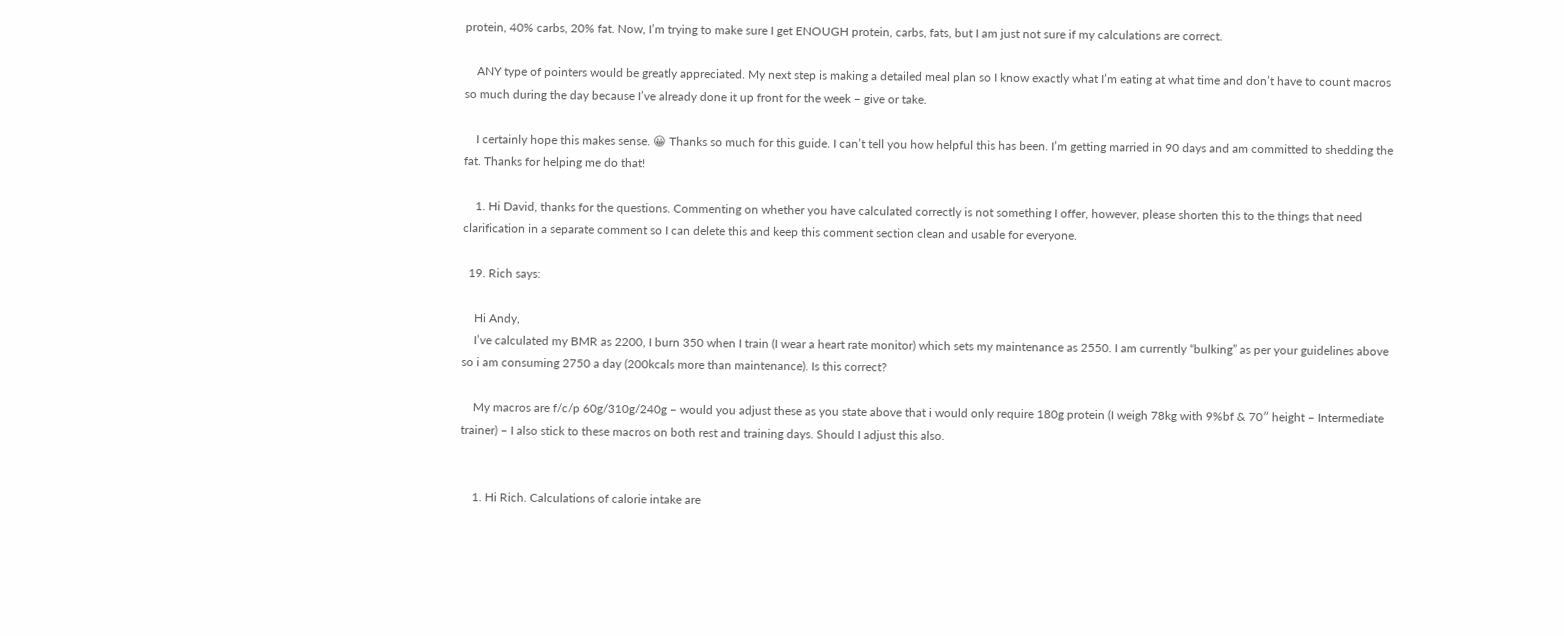protein, 40% carbs, 20% fat. Now, I’m trying to make sure I get ENOUGH protein, carbs, fats, but I am just not sure if my calculations are correct.

    ANY type of pointers would be greatly appreciated. My next step is making a detailed meal plan so I know exactly what I’m eating at what time and don’t have to count macros so much during the day because I’ve already done it up front for the week – give or take.

    I certainly hope this makes sense. 😀 Thanks so much for this guide. I can’t tell you how helpful this has been. I’m getting married in 90 days and am committed to shedding the fat. Thanks for helping me do that!

    1. Hi David, thanks for the questions. Commenting on whether you have calculated correctly is not something I offer, however, please shorten this to the things that need clarification in a separate comment so I can delete this and keep this comment section clean and usable for everyone.

  19. Rich says:

    Hi Andy,
    I’ve calculated my BMR as 2200, I burn 350 when I train (I wear a heart rate monitor) which sets my maintenance as 2550. I am currently “bulking” as per your guidelines above so i am consuming 2750 a day (200kcals more than maintenance). Is this correct?

    My macros are f/c/p 60g/310g/240g – would you adjust these as you state above that i would only require 180g protein (I weigh 78kg with 9%bf & 70″ height – Intermediate trainer) – I also stick to these macros on both rest and training days. Should I adjust this also.


    1. Hi Rich. Calculations of calorie intake are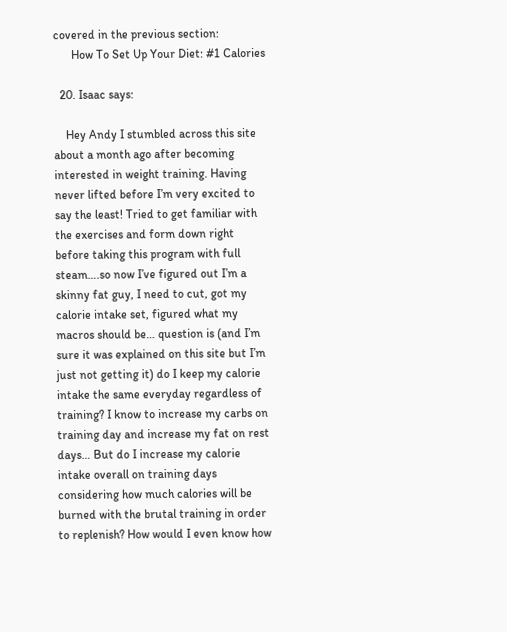covered in the previous section:
      How To Set Up Your Diet: #1 Calories

  20. Isaac says:

    Hey Andy I stumbled across this site about a month ago after becoming interested in weight training. Having never lifted before I’m very excited to say the least! Tried to get familiar with the exercises and form down right before taking this program with full steam….so now I’ve figured out I’m a skinny fat guy, I need to cut, got my calorie intake set, figured what my macros should be… question is (and I’m sure it was explained on this site but I’m just not getting it) do I keep my calorie intake the same everyday regardless of training? I know to increase my carbs on training day and increase my fat on rest days… But do I increase my calorie intake overall on training days considering how much calories will be burned with the brutal training in order to replenish? How would I even know how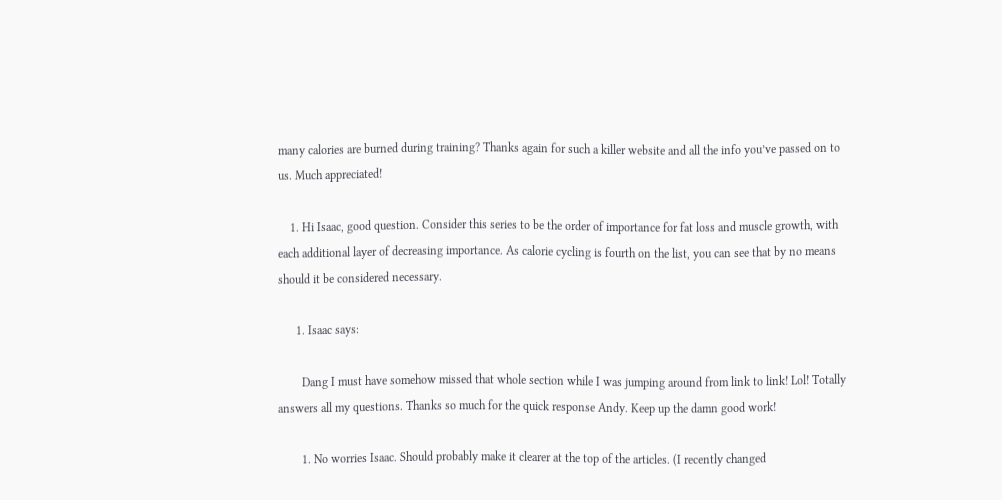many calories are burned during training? Thanks again for such a killer website and all the info you’ve passed on to us. Much appreciated!

    1. Hi Isaac, good question. Consider this series to be the order of importance for fat loss and muscle growth, with each additional layer of decreasing importance. As calorie cycling is fourth on the list, you can see that by no means should it be considered necessary.

      1. Isaac says:

        Dang I must have somehow missed that whole section while I was jumping around from link to link! Lol! Totally answers all my questions. Thanks so much for the quick response Andy. Keep up the damn good work!

        1. No worries Isaac. Should probably make it clearer at the top of the articles. (I recently changed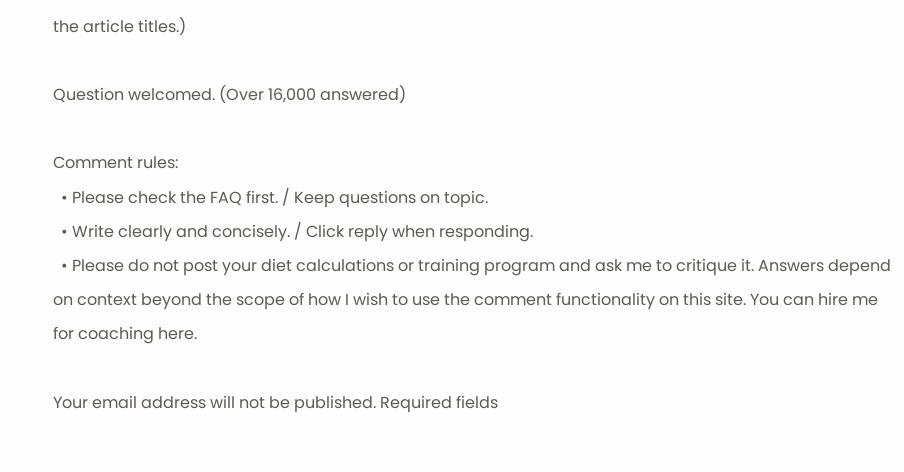the article titles.)

Question welcomed. (Over 16,000 answered)

Comment rules:
  • Please check the FAQ first. / Keep questions on topic.
  • Write clearly and concisely. / Click reply when responding.
  • Please do not post your diet calculations or training program and ask me to critique it. Answers depend on context beyond the scope of how I wish to use the comment functionality on this site. You can hire me for coaching here.

Your email address will not be published. Required fields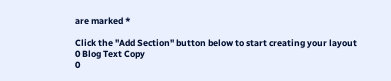are marked *

Click the "Add Section" button below to start creating your layout
0 Blog Text Copy
0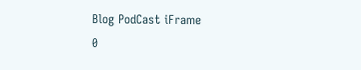Blog PodCast iFrame
0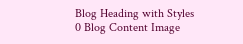Blog Heading with Styles
0 Blog Content Image